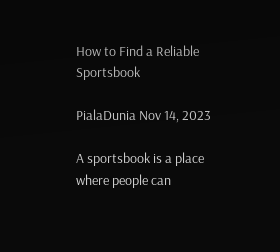How to Find a Reliable Sportsbook

PialaDunia Nov 14, 2023

A sportsbook is a place where people can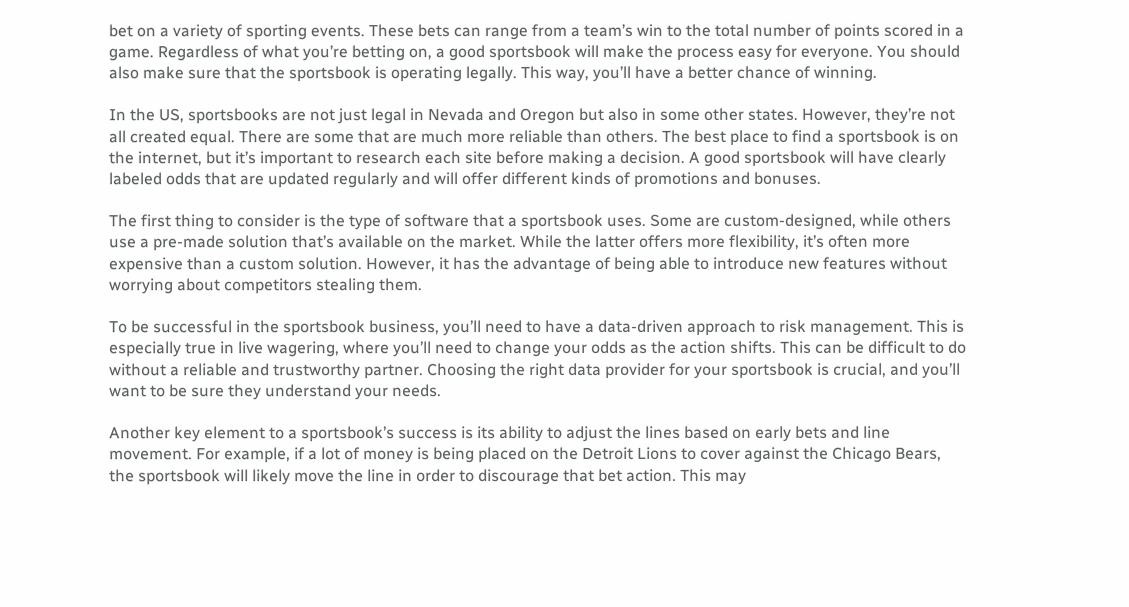bet on a variety of sporting events. These bets can range from a team’s win to the total number of points scored in a game. Regardless of what you’re betting on, a good sportsbook will make the process easy for everyone. You should also make sure that the sportsbook is operating legally. This way, you’ll have a better chance of winning.

In the US, sportsbooks are not just legal in Nevada and Oregon but also in some other states. However, they’re not all created equal. There are some that are much more reliable than others. The best place to find a sportsbook is on the internet, but it’s important to research each site before making a decision. A good sportsbook will have clearly labeled odds that are updated regularly and will offer different kinds of promotions and bonuses.

The first thing to consider is the type of software that a sportsbook uses. Some are custom-designed, while others use a pre-made solution that’s available on the market. While the latter offers more flexibility, it’s often more expensive than a custom solution. However, it has the advantage of being able to introduce new features without worrying about competitors stealing them.

To be successful in the sportsbook business, you’ll need to have a data-driven approach to risk management. This is especially true in live wagering, where you’ll need to change your odds as the action shifts. This can be difficult to do without a reliable and trustworthy partner. Choosing the right data provider for your sportsbook is crucial, and you’ll want to be sure they understand your needs.

Another key element to a sportsbook’s success is its ability to adjust the lines based on early bets and line movement. For example, if a lot of money is being placed on the Detroit Lions to cover against the Chicago Bears, the sportsbook will likely move the line in order to discourage that bet action. This may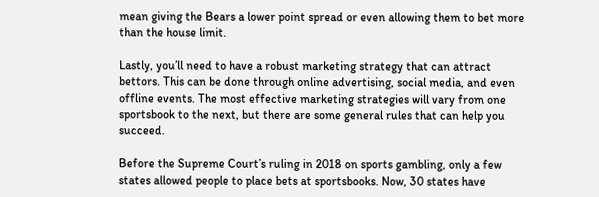mean giving the Bears a lower point spread or even allowing them to bet more than the house limit.

Lastly, you’ll need to have a robust marketing strategy that can attract bettors. This can be done through online advertising, social media, and even offline events. The most effective marketing strategies will vary from one sportsbook to the next, but there are some general rules that can help you succeed.

Before the Supreme Court’s ruling in 2018 on sports gambling, only a few states allowed people to place bets at sportsbooks. Now, 30 states have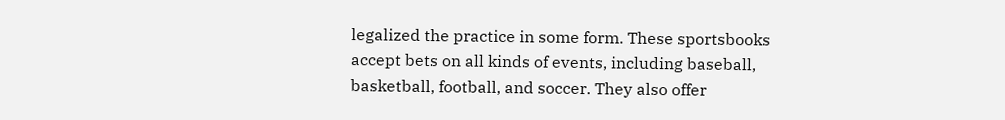legalized the practice in some form. These sportsbooks accept bets on all kinds of events, including baseball, basketball, football, and soccer. They also offer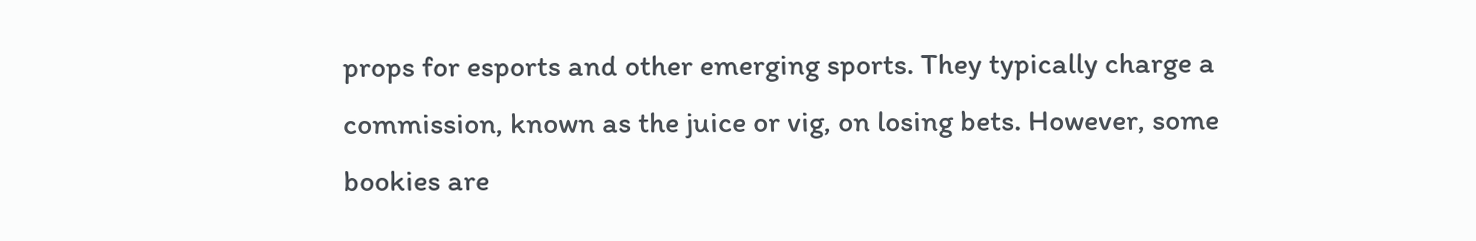props for esports and other emerging sports. They typically charge a commission, known as the juice or vig, on losing bets. However, some bookies are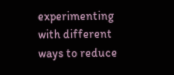experimenting with different ways to reduce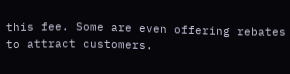this fee. Some are even offering rebates to attract customers.